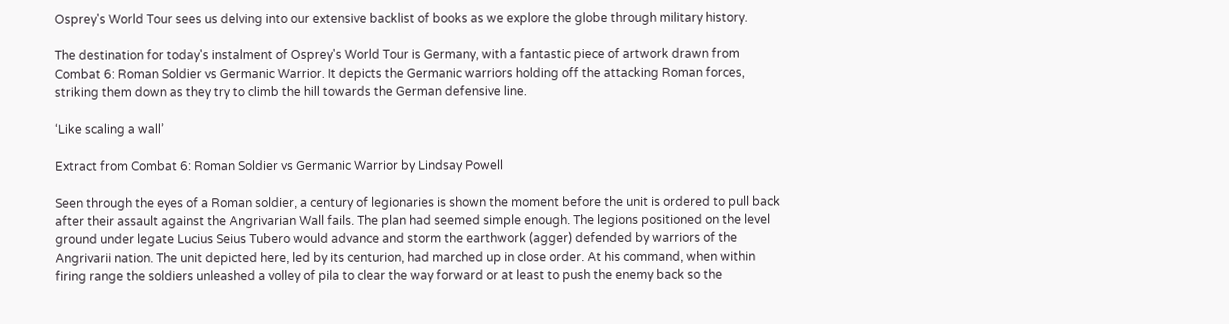Osprey's World Tour sees us delving into our extensive backlist of books as we explore the globe through military history.

The destination for today's instalment of Osprey's World Tour is Germany, with a fantastic piece of artwork drawn from Combat 6: Roman Soldier vs Germanic Warrior. It depicts the Germanic warriors holding off the attacking Roman forces, striking them down as they try to climb the hill towards the German defensive line.

‘Like scaling a wall’

Extract from Combat 6: Roman Soldier vs Germanic Warrior by Lindsay Powell

Seen through the eyes of a Roman soldier, a century of legionaries is shown the moment before the unit is ordered to pull back after their assault against the Angrivarian Wall fails. The plan had seemed simple enough. The legions positioned on the level ground under legate Lucius Seius Tubero would advance and storm the earthwork (agger) defended by warriors of the Angrivarii nation. The unit depicted here, led by its centurion, had marched up in close order. At his command, when within firing range the soldiers unleashed a volley of pila to clear the way forward or at least to push the enemy back so the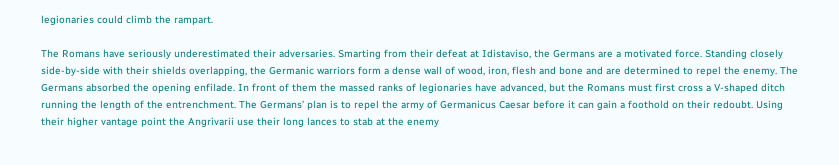legionaries could climb the rampart.

The Romans have seriously underestimated their adversaries. Smarting from their defeat at Idistaviso, the Germans are a motivated force. Standing closely side-by-side with their shields overlapping, the Germanic warriors form a dense wall of wood, iron, flesh and bone and are determined to repel the enemy. The Germans absorbed the opening enfilade. In front of them the massed ranks of legionaries have advanced, but the Romans must first cross a V-shaped ditch running the length of the entrenchment. The Germans’ plan is to repel the army of Germanicus Caesar before it can gain a foothold on their redoubt. Using their higher vantage point the Angrivarii use their long lances to stab at the enemy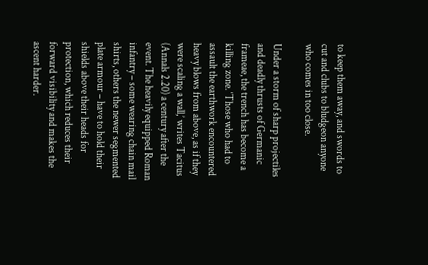to keep them away, and swords to cut and clubs to bludgeon anyone who comes in too close.

Under a storm of sharp projectiles and deadly thrusts of Germanic frameae, the trench has become a killing zone. ‘Those who had to assault the earthwork encountered heavy blows from above, as if they were scaling a wall,’ writes Tacitus (Annals 2.20) a century after the event. The heavily equipped Roman infantry – some wearing chain mail shirts, others the newer segmented plate armour – have to hold their shields above their heads for protection, which reduces their forward visibility and makes the ascent harder.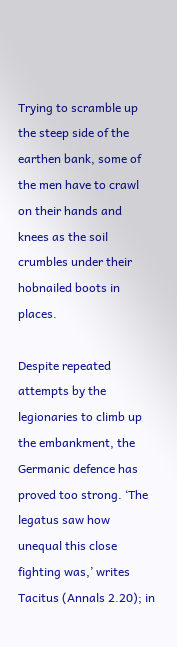Trying to scramble up the steep side of the earthen bank, some of the men have to crawl on their hands and knees as the soil crumbles under their hobnailed boots in places.

Despite repeated attempts by the legionaries to climb up the embankment, the Germanic defence has proved too strong. ‘The legatus saw how unequal this close fighting was,’ writes Tacitus (Annals 2.20); in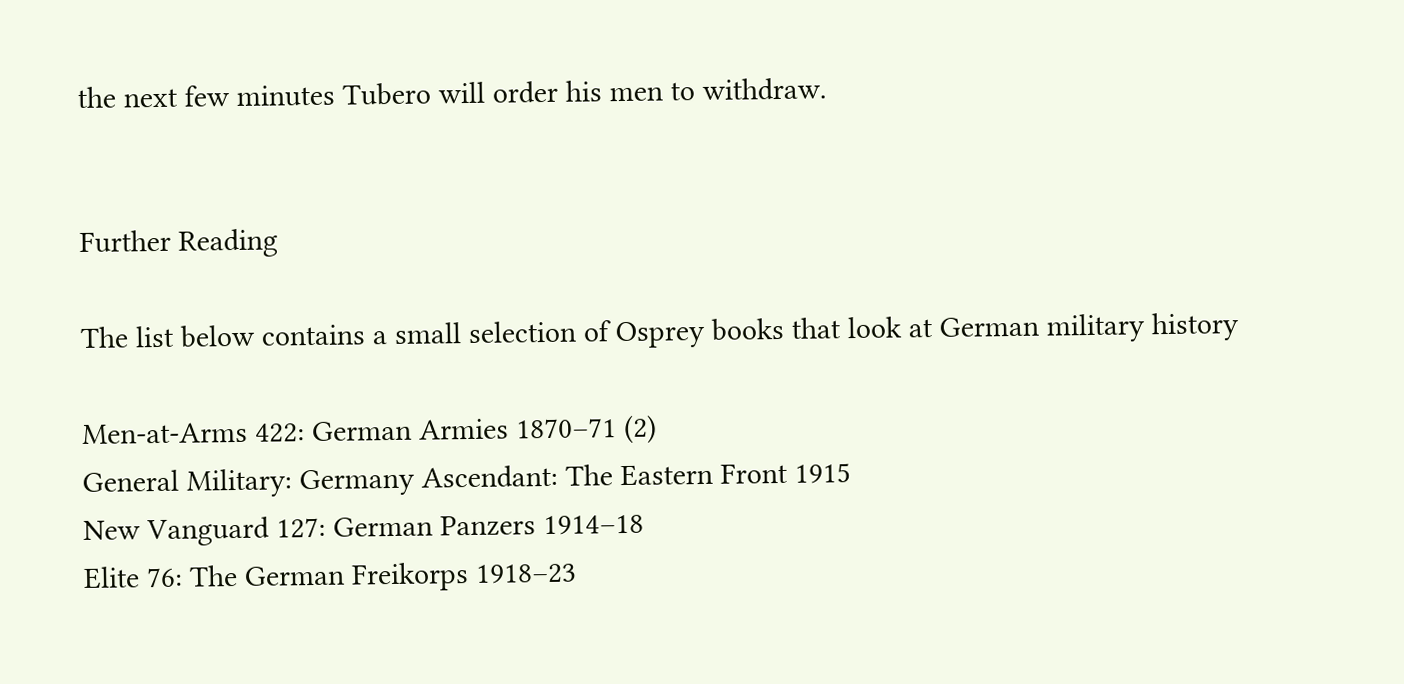the next few minutes Tubero will order his men to withdraw.


Further Reading

The list below contains a small selection of Osprey books that look at German military history

Men-at-Arms 422: German Armies 1870–71 (2)
General Military: Germany Ascendant: The Eastern Front 1915
New Vanguard 127: German Panzers 1914–18
Elite 76: The German Freikorps 1918–23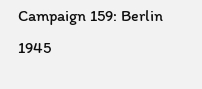Campaign 159: Berlin 1945